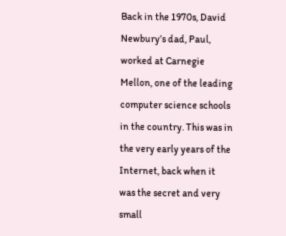Back in the 1970s, David Newbury’s dad, Paul, worked at Carnegie Mellon, one of the leading computer science schools in the country. This was in the very early years of the Internet, back when it was the secret and very small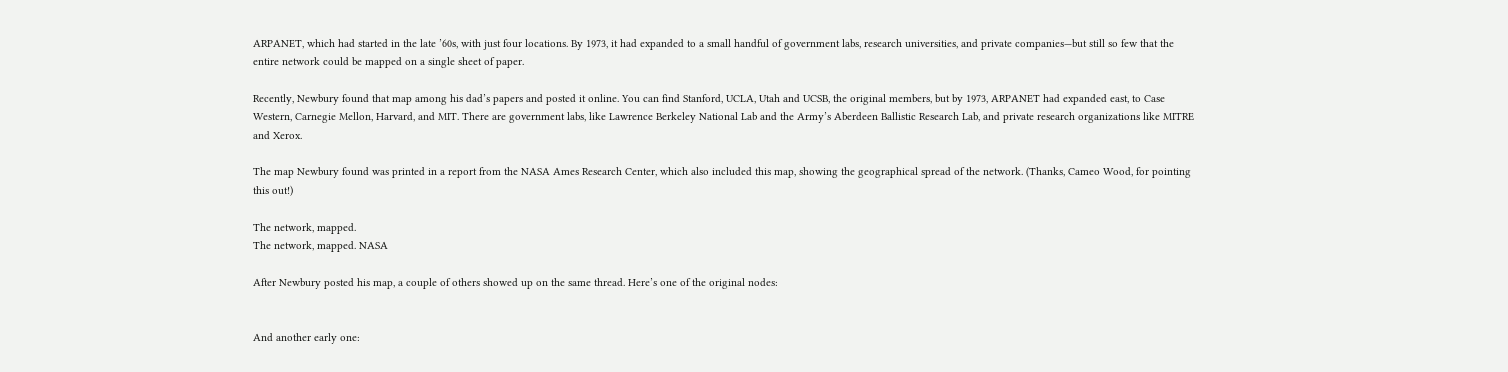ARPANET, which had started in the late ’60s, with just four locations. By 1973, it had expanded to a small handful of government labs, research universities, and private companies—but still so few that the entire network could be mapped on a single sheet of paper.

Recently, Newbury found that map among his dad’s papers and posted it online. You can find Stanford, UCLA, Utah and UCSB, the original members, but by 1973, ARPANET had expanded east, to Case Western, Carnegie Mellon, Harvard, and MIT. There are government labs, like Lawrence Berkeley National Lab and the Army’s Aberdeen Ballistic Research Lab, and private research organizations like MITRE and Xerox.

The map Newbury found was printed in a report from the NASA Ames Research Center, which also included this map, showing the geographical spread of the network. (Thanks, Cameo Wood, for pointing this out!)

The network, mapped.
The network, mapped. NASA

After Newbury posted his map, a couple of others showed up on the same thread. Here’s one of the original nodes:


And another early one: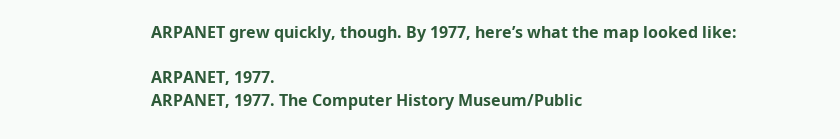ARPANET grew quickly, though. By 1977, here’s what the map looked like:

ARPANET, 1977.
ARPANET, 1977. The Computer History Museum/Public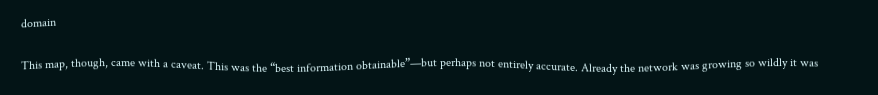domain

This map, though, came with a caveat. This was the “best information obtainable”—but perhaps not entirely accurate. Already the network was growing so wildly it was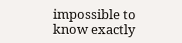impossible to know exactly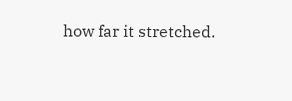how far it stretched.